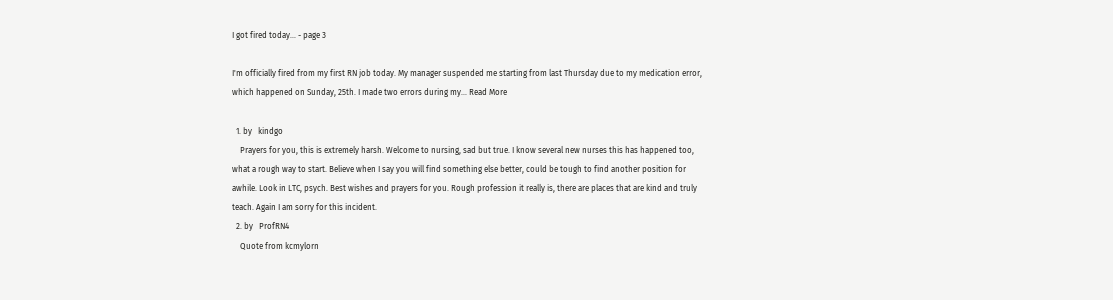I got fired today... - page 3

I'm officially fired from my first RN job today. My manager suspended me starting from last Thursday due to my medication error, which happened on Sunday, 25th. I made two errors during my... Read More

  1. by   kindgo
    Prayers for you, this is extremely harsh. Welcome to nursing, sad but true. I know several new nurses this has happened too, what a rough way to start. Believe when I say you will find something else better, could be tough to find another position for awhile. Look in LTC, psych. Best wishes and prayers for you. Rough profession it really is, there are places that are kind and truly teach. Again I am sorry for this incident.
  2. by   ProfRN4
    Quote from kcmylorn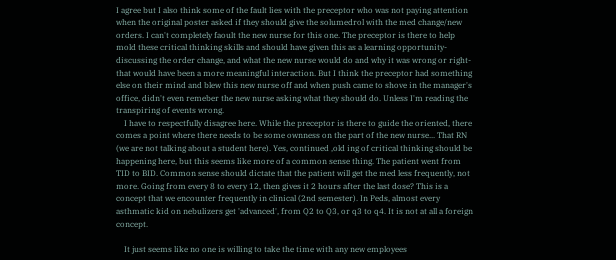I agree but I also think some of the fault lies with the preceptor who was not paying attention when the original poster asked if they should give the solumedrol with the med change/new orders. I can't completely faoult the new nurse for this one. The preceptor is there to help mold these critical thinking skills and should have given this as a learning opportunity- discussing the order change, and what the new nurse would do and why it was wrong or right- that would have been a more meaningful interaction. But I think the preceptor had something else on their mind and blew this new nurse off and when push came to shove in the manager's office, didn't even remeber the new nurse asking what they should do. Unless I'm reading the transpiring of events wrong.
    I have to respectfully disagree here. While the preceptor is there to guide the oriented, there comes a point where there needs to be some ownness on the part of the new nurse... That RN (we are not talking about a student here). Yes, continued ,old ing of critical thinking should be happening here, but this seems like more of a common sense thing. The patient went from TID to BID. Common sense should dictate that the patient will get the med less frequently, not more. Going from every 8 to every 12, then gives it 2 hours after the last dose? This is a concept that we encounter frequently in clinical (2nd semester). In Peds, almost every asthmatic kid on nebulizers get 'advanced', from Q2 to Q3, or q3 to q4. It is not at all a foreign concept.

    It just seems like no one is willing to take the time with any new employees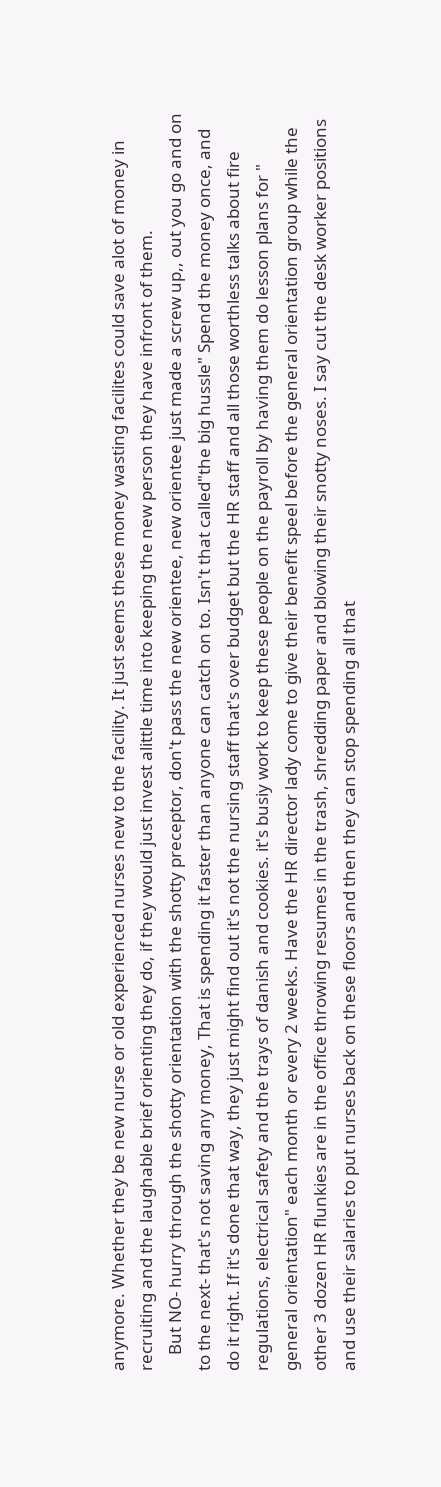anymore. Whether they be new nurse or old experienced nurses new to the facility. It just seems these money wasting facilites could save alot of money in recruiting and the laughable brief orienting they do, if they would just invest alittle time into keeping the new person they have infront of them.
    But NO- hurry through the shotty orientation with the shotty preceptor, don't pass the new orientee, new orientee just made a screw up,, out you go and on to the next- that's not saving any money, That is spending it faster than anyone can catch on to. Isn't that called"the big hussle" Spend the money once, and do it right. If it's done that way, they just might find out it's not the nursing staff that's over budget but the HR staff and all those worthless talks about fire regulations, electrical safety and the trays of danish and cookies. it's busiy work to keep these people on the payroll by having them do lesson plans for " general orientation" each month or every 2 weeks. Have the HR director lady come to give their benefit speel before the general orientation group while the other 3 dozen HR flunkies are in the office throwing resumes in the trash, shredding paper and blowing their snotty noses. I say cut the desk worker positions and use their salaries to put nurses back on these floors and then they can stop spending all that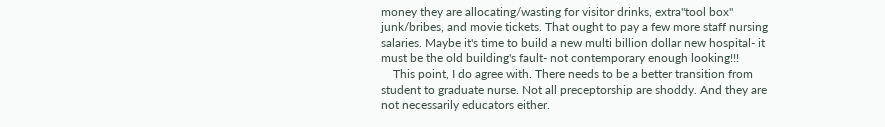money they are allocating/wasting for visitor drinks, extra"tool box" junk/bribes, and movie tickets. That ought to pay a few more staff nursing salaries. Maybe it's time to build a new multi billion dollar new hospital- it must be the old building's fault- not contemporary enough looking!!!
    This point, I do agree with. There needs to be a better transition from student to graduate nurse. Not all preceptorship are shoddy. And they are not necessarily educators either.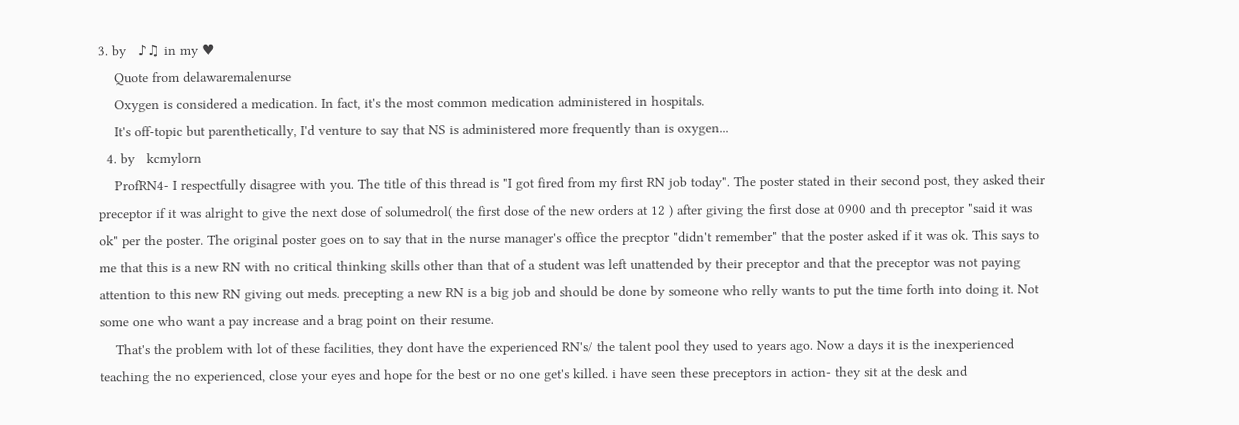3. by   ♪♫ in my ♥
    Quote from delawaremalenurse
    Oxygen is considered a medication. In fact, it's the most common medication administered in hospitals.
    It's off-topic but parenthetically, I'd venture to say that NS is administered more frequently than is oxygen...
  4. by   kcmylorn
    ProfRN4- I respectfully disagree with you. The title of this thread is "I got fired from my first RN job today". The poster stated in their second post, they asked their preceptor if it was alright to give the next dose of solumedrol( the first dose of the new orders at 12 ) after giving the first dose at 0900 and th preceptor "said it was ok" per the poster. The original poster goes on to say that in the nurse manager's office the precptor "didn't remember" that the poster asked if it was ok. This says to me that this is a new RN with no critical thinking skills other than that of a student was left unattended by their preceptor and that the preceptor was not paying attention to this new RN giving out meds. precepting a new RN is a big job and should be done by someone who relly wants to put the time forth into doing it. Not some one who want a pay increase and a brag point on their resume.
    That's the problem with lot of these facilities, they dont have the experienced RN's/ the talent pool they used to years ago. Now a days it is the inexperienced teaching the no experienced, close your eyes and hope for the best or no one get's killed. i have seen these preceptors in action- they sit at the desk and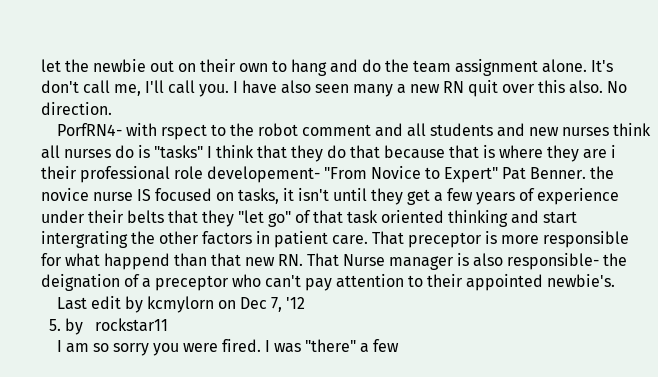let the newbie out on their own to hang and do the team assignment alone. It's don't call me, I'll call you. I have also seen many a new RN quit over this also. No direction.
    PorfRN4- with rspect to the robot comment and all students and new nurses think all nurses do is "tasks" I think that they do that because that is where they are i their professional role developement- "From Novice to Expert" Pat Benner. the novice nurse IS focused on tasks, it isn't until they get a few years of experience under their belts that they "let go" of that task oriented thinking and start intergrating the other factors in patient care. That preceptor is more responsible for what happend than that new RN. That Nurse manager is also responsible- the deignation of a preceptor who can't pay attention to their appointed newbie's.
    Last edit by kcmylorn on Dec 7, '12
  5. by   rockstar11
    I am so sorry you were fired. I was "there" a few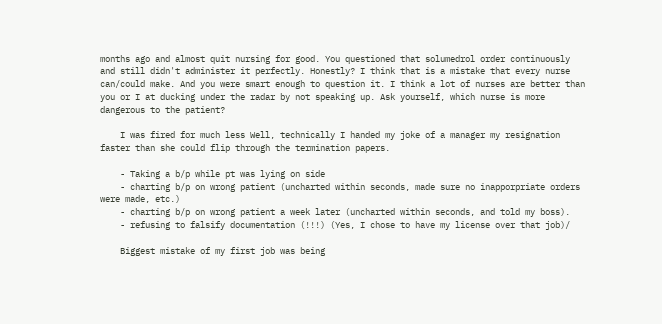months ago and almost quit nursing for good. You questioned that solumedrol order continuously and still didn't administer it perfectly. Honestly? I think that is a mistake that every nurse can/could make. And you were smart enough to question it. I think a lot of nurses are better than you or I at ducking under the radar by not speaking up. Ask yourself, which nurse is more dangerous to the patient?

    I was fired for much less Well, technically I handed my joke of a manager my resignation faster than she could flip through the termination papers.

    - Taking a b/p while pt was lying on side
    - charting b/p on wrong patient (uncharted within seconds, made sure no inapporpriate orders were made, etc.)
    - charting b/p on wrong patient a week later (uncharted within seconds, and told my boss).
    - refusing to falsify documentation (!!!) (Yes, I chose to have my license over that job)/

    Biggest mistake of my first job was being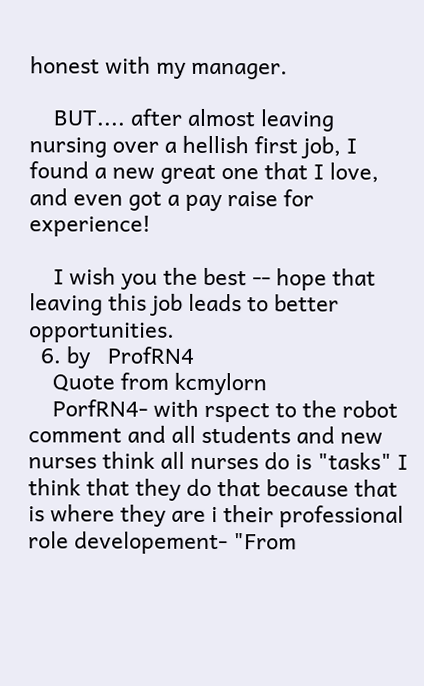honest with my manager.

    BUT.... after almost leaving nursing over a hellish first job, I found a new great one that I love, and even got a pay raise for experience!

    I wish you the best -- hope that leaving this job leads to better opportunities.
  6. by   ProfRN4
    Quote from kcmylorn
    PorfRN4- with rspect to the robot comment and all students and new nurses think all nurses do is "tasks" I think that they do that because that is where they are i their professional role developement- "From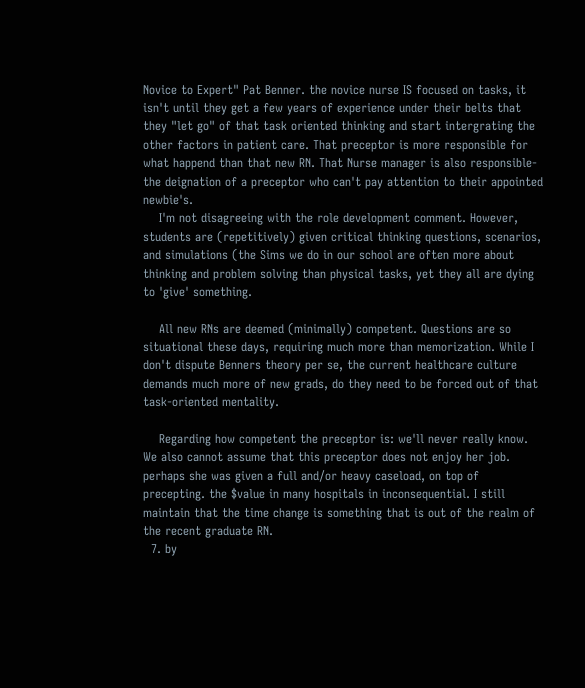Novice to Expert" Pat Benner. the novice nurse IS focused on tasks, it isn't until they get a few years of experience under their belts that they "let go" of that task oriented thinking and start intergrating the other factors in patient care. That preceptor is more responsible for what happend than that new RN. That Nurse manager is also responsible- the deignation of a preceptor who can't pay attention to their appointed newbie's.
    I'm not disagreeing with the role development comment. However, students are (repetitively) given critical thinking questions, scenarios, and simulations (the Sims we do in our school are often more about thinking and problem solving than physical tasks, yet they all are dying to 'give' something.

    All new RNs are deemed (minimally) competent. Questions are so situational these days, requiring much more than memorization. While I don't dispute Benners theory per se, the current healthcare culture demands much more of new grads, do they need to be forced out of that task-oriented mentality.

    Regarding how competent the preceptor is: we'll never really know. We also cannot assume that this preceptor does not enjoy her job. perhaps she was given a full and/or heavy caseload, on top of precepting. the $value in many hospitals in inconsequential. I still maintain that the time change is something that is out of the realm of the recent graduate RN.
  7. by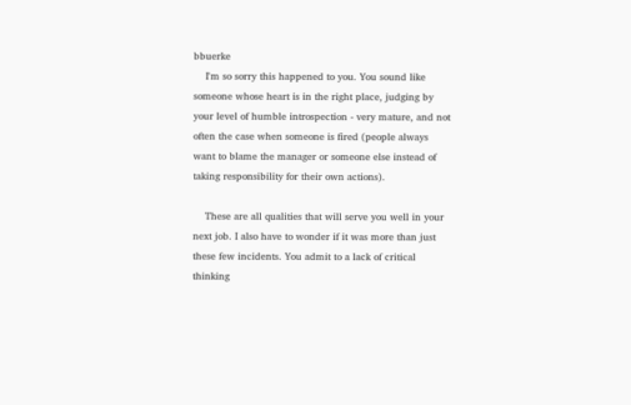bbuerke
    I'm so sorry this happened to you. You sound like someone whose heart is in the right place, judging by your level of humble introspection - very mature, and not often the case when someone is fired (people always want to blame the manager or someone else instead of taking responsibility for their own actions).

    These are all qualities that will serve you well in your next job. I also have to wonder if it was more than just these few incidents. You admit to a lack of critical thinking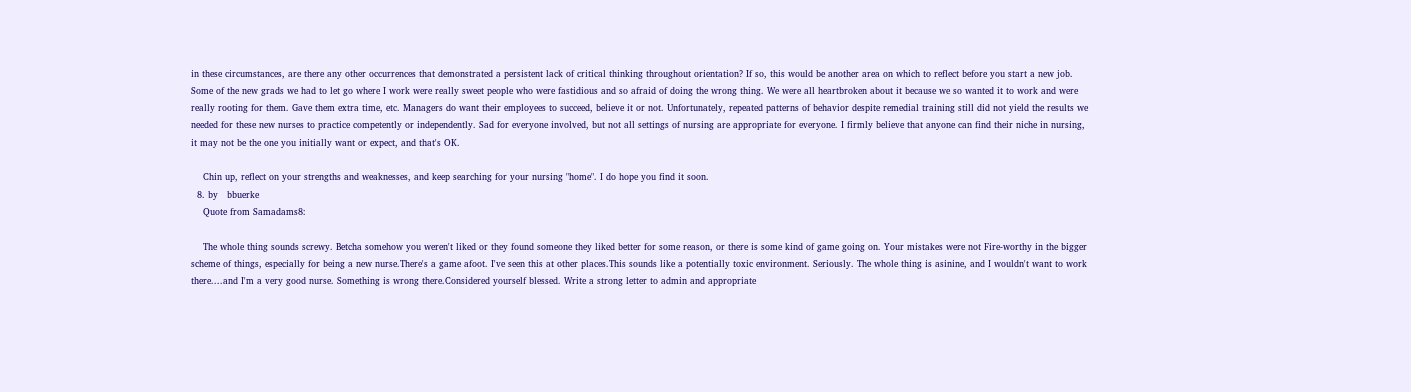in these circumstances, are there any other occurrences that demonstrated a persistent lack of critical thinking throughout orientation? If so, this would be another area on which to reflect before you start a new job. Some of the new grads we had to let go where I work were really sweet people who were fastidious and so afraid of doing the wrong thing. We were all heartbroken about it because we so wanted it to work and were really rooting for them. Gave them extra time, etc. Managers do want their employees to succeed, believe it or not. Unfortunately, repeated patterns of behavior despite remedial training still did not yield the results we needed for these new nurses to practice competently or independently. Sad for everyone involved, but not all settings of nursing are appropriate for everyone. I firmly believe that anyone can find their niche in nursing, it may not be the one you initially want or expect, and that's OK.

    Chin up, reflect on your strengths and weaknesses, and keep searching for your nursing "home". I do hope you find it soon.
  8. by   bbuerke
    Quote from Samadams8:

    The whole thing sounds screwy. Betcha somehow you weren't liked or they found someone they liked better for some reason, or there is some kind of game going on. Your mistakes were not Fire-worthy in the bigger scheme of things, especially for being a new nurse.There's a game afoot. I've seen this at other places.This sounds like a potentially toxic environment. Seriously. The whole thing is asinine, and I wouldn't want to work there....and I'm a very good nurse. Something is wrong there.Considered yourself blessed. Write a strong letter to admin and appropriate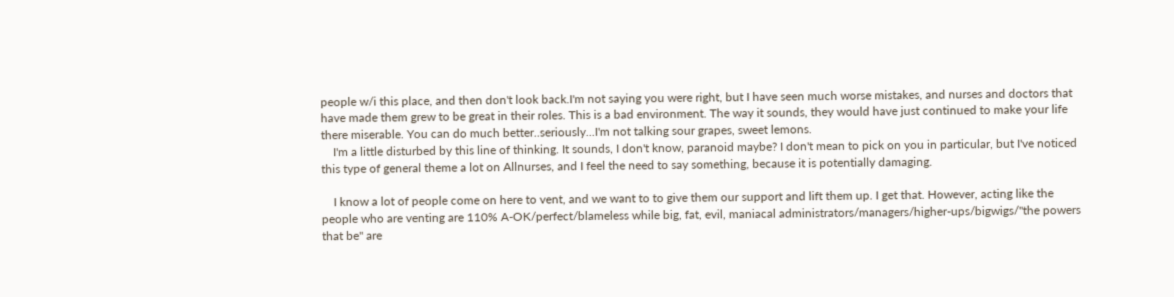people w/i this place, and then don't look back.I'm not saying you were right, but I have seen much worse mistakes, and nurses and doctors that have made them grew to be great in their roles. This is a bad environment. The way it sounds, they would have just continued to make your life there miserable. You can do much better..seriously...I'm not talking sour grapes, sweet lemons.
    I'm a little disturbed by this line of thinking. It sounds, I don't know, paranoid maybe? I don't mean to pick on you in particular, but I've noticed this type of general theme a lot on Allnurses, and I feel the need to say something, because it is potentially damaging.

    I know a lot of people come on here to vent, and we want to to give them our support and lift them up. I get that. However, acting like the people who are venting are 110% A-OK/perfect/blameless while big, fat, evil, maniacal administrators/managers/higher-ups/bigwigs/"the powers that be" are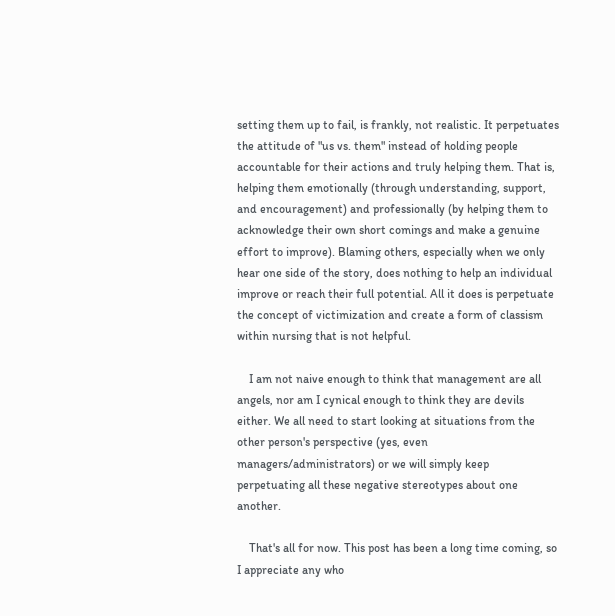setting them up to fail, is frankly, not realistic. It perpetuates the attitude of "us vs. them" instead of holding people accountable for their actions and truly helping them. That is, helping them emotionally (through understanding, support, and encouragement) and professionally (by helping them to acknowledge their own short comings and make a genuine effort to improve). Blaming others, especially when we only hear one side of the story, does nothing to help an individual improve or reach their full potential. All it does is perpetuate the concept of victimization and create a form of classism within nursing that is not helpful.

    I am not naive enough to think that management are all angels, nor am I cynical enough to think they are devils either. We all need to start looking at situations from the other person's perspective (yes, even managers/administrators) or we will simply keep perpetuating all these negative stereotypes about one another.

    That's all for now. This post has been a long time coming, so I appreciate any who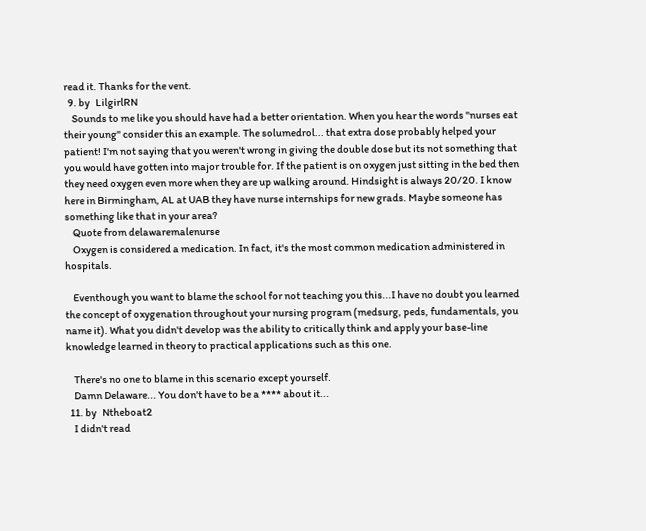read it. Thanks for the vent.
  9. by   LilgirlRN
    Sounds to me like you should have had a better orientation. When you hear the words "nurses eat their young" consider this an example. The solumedrol... that extra dose probably helped your patient! I'm not saying that you weren't wrong in giving the double dose but its not something that you would have gotten into major trouble for. If the patient is on oxygen just sitting in the bed then they need oxygen even more when they are up walking around. Hindsight is always 20/20. I know here in Birmingham, AL at UAB they have nurse internships for new grads. Maybe someone has something like that in your area?
    Quote from delawaremalenurse
    Oxygen is considered a medication. In fact, it's the most common medication administered in hospitals.

    Eventhough you want to blame the school for not teaching you this...I have no doubt you learned the concept of oxygenation throughout your nursing program (medsurg, peds, fundamentals, you name it). What you didn't develop was the ability to critically think and apply your base-line knowledge learned in theory to practical applications such as this one.

    There's no one to blame in this scenario except yourself.
    Damn Delaware... You don't have to be a **** about it...
  11. by   Ntheboat2
    I didn't read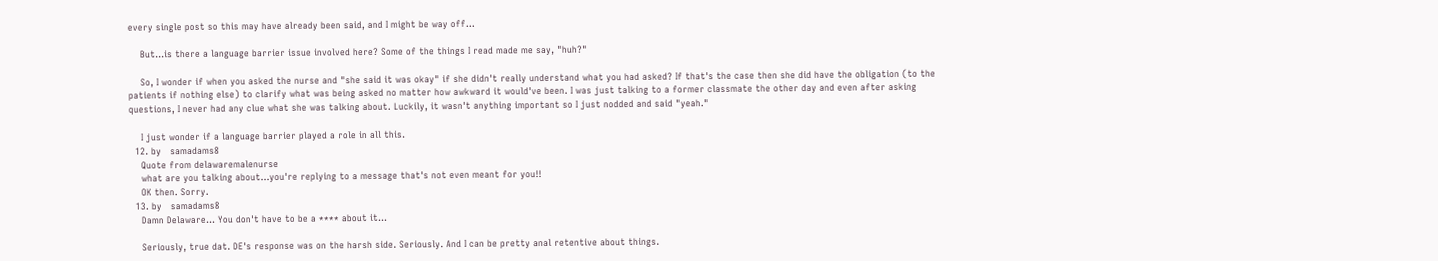every single post so this may have already been said, and I might be way off...

    But...is there a language barrier issue involved here? Some of the things I read made me say, "huh?"

    So, I wonder if when you asked the nurse and "she said it was okay" if she didn't really understand what you had asked? If that's the case then she did have the obligation (to the patients if nothing else) to clarify what was being asked no matter how awkward it would've been. I was just talking to a former classmate the other day and even after asking questions, I never had any clue what she was talking about. Luckily, it wasn't anything important so I just nodded and said "yeah."

    I just wonder if a language barrier played a role in all this.
  12. by   samadams8
    Quote from delawaremalenurse
    what are you talking about...you're replying to a message that's not even meant for you!!
    OK then. Sorry.
  13. by   samadams8
    Damn Delaware... You don't have to be a **** about it...

    Seriously, true dat. DE's response was on the harsh side. Seriously. And I can be pretty anal retentive about things.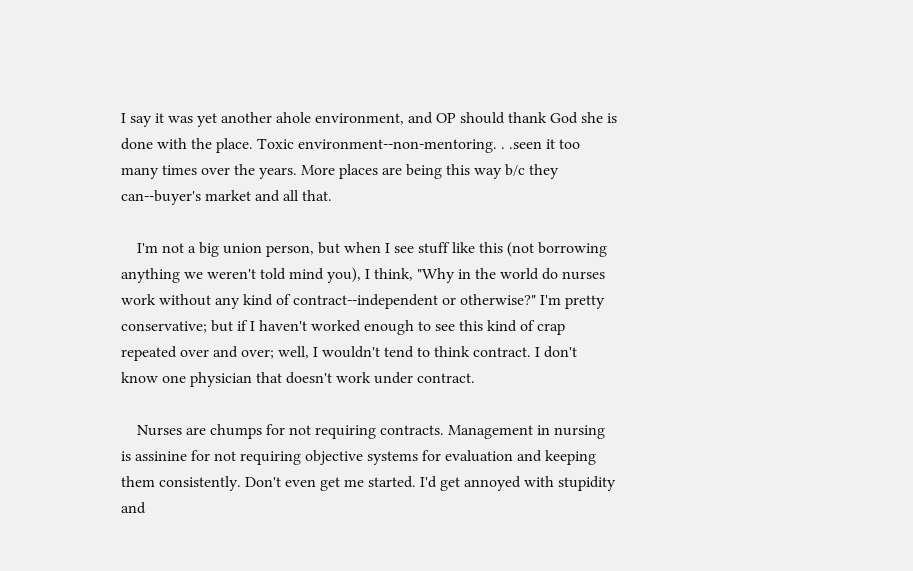I say it was yet another ahole environment, and OP should thank God she is done with the place. Toxic environment--non-mentoring. . .seen it too many times over the years. More places are being this way b/c they can--buyer's market and all that.

    I'm not a big union person, but when I see stuff like this (not borrowing anything we weren't told mind you), I think, "Why in the world do nurses work without any kind of contract--independent or otherwise?" I'm pretty conservative; but if I haven't worked enough to see this kind of crap repeated over and over; well, I wouldn't tend to think contract. I don't know one physician that doesn't work under contract.

    Nurses are chumps for not requiring contracts. Management in nursing is assinine for not requiring objective systems for evaluation and keeping them consistently. Don't even get me started. I'd get annoyed with stupidity and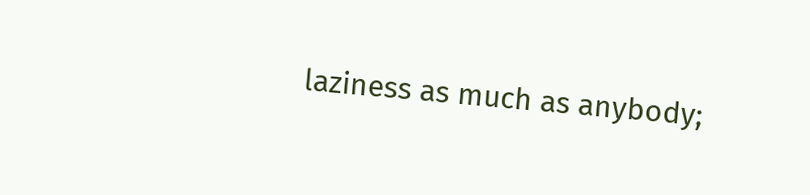laziness as much as anybody;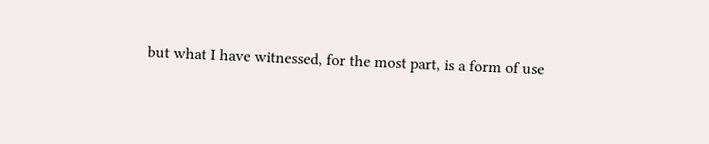but what I have witnessed, for the most part, is a form of use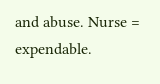and abuse. Nurse = expendable.